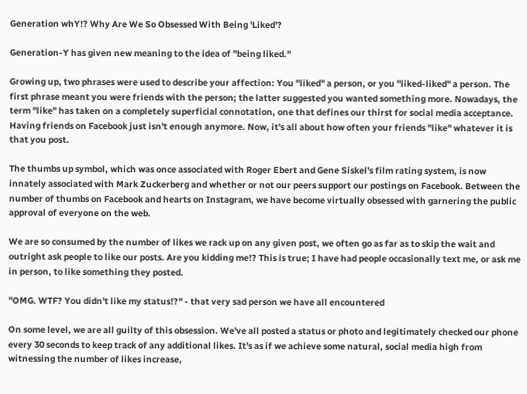Generation whY!? Why Are We So Obsessed With Being 'Liked'?

Generation-Y has given new meaning to the idea of "being liked."

Growing up, two phrases were used to describe your affection: You "liked" a person, or you "liked-liked" a person. The first phrase meant you were friends with the person; the latter suggested you wanted something more. Nowadays, the term "like" has taken on a completely superficial connotation, one that defines our thirst for social media acceptance. Having friends on Facebook just isn't enough anymore. Now, it's all about how often your friends "like" whatever it is that you post.

The thumbs up symbol, which was once associated with Roger Ebert and Gene Siskel's film rating system, is now innately associated with Mark Zuckerberg and whether or not our peers support our postings on Facebook. Between the number of thumbs on Facebook and hearts on Instagram, we have become virtually obsessed with garnering the public approval of everyone on the web.

We are so consumed by the number of likes we rack up on any given post, we often go as far as to skip the wait and outright ask people to like our posts. Are you kidding me!? This is true; I have had people occasionally text me, or ask me in person, to like something they posted.

"OMG. WTF? You didn't like my status!?" - that very sad person we have all encountered

On some level, we are all guilty of this obsession. We've all posted a status or photo and legitimately checked our phone every 30 seconds to keep track of any additional likes. It's as if we achieve some natural, social media high from witnessing the number of likes increase,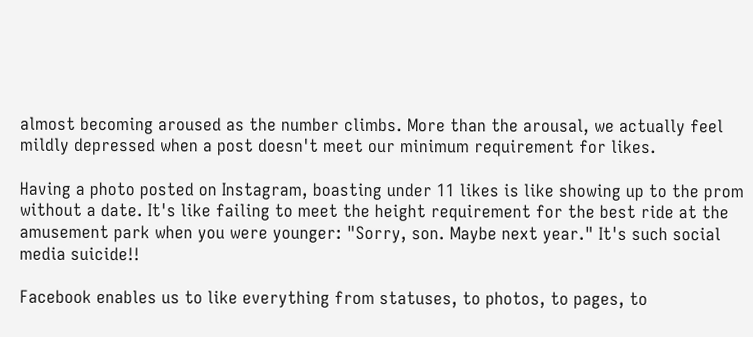almost becoming aroused as the number climbs. More than the arousal, we actually feel mildly depressed when a post doesn't meet our minimum requirement for likes.

Having a photo posted on Instagram, boasting under 11 likes is like showing up to the prom without a date. It's like failing to meet the height requirement for the best ride at the amusement park when you were younger: "Sorry, son. Maybe next year." It's such social media suicide!!

Facebook enables us to like everything from statuses, to photos, to pages, to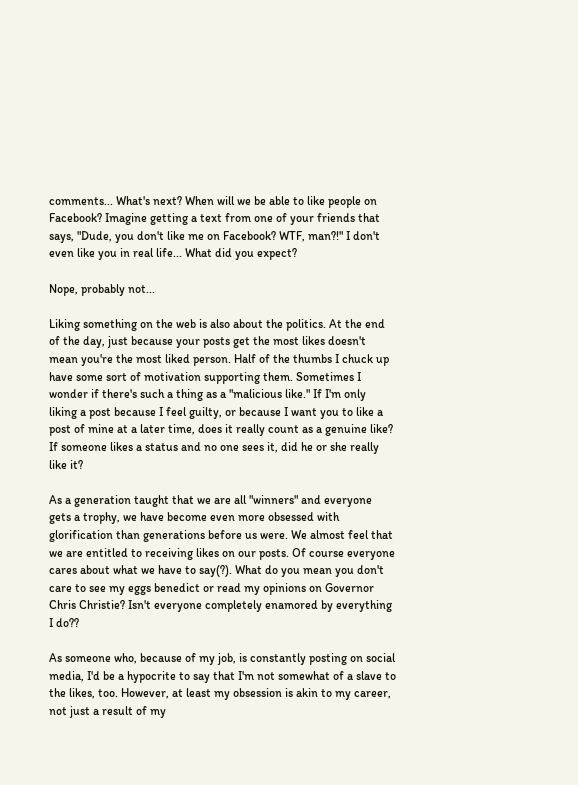comments... What's next? When will we be able to like people on Facebook? Imagine getting a text from one of your friends that says, "Dude, you don't like me on Facebook? WTF, man?!" I don't even like you in real life... What did you expect?

Nope, probably not...

Liking something on the web is also about the politics. At the end of the day, just because your posts get the most likes doesn't mean you're the most liked person. Half of the thumbs I chuck up have some sort of motivation supporting them. Sometimes I wonder if there's such a thing as a "malicious like." If I'm only liking a post because I feel guilty, or because I want you to like a post of mine at a later time, does it really count as a genuine like? If someone likes a status and no one sees it, did he or she really like it?

As a generation taught that we are all "winners" and everyone gets a trophy, we have become even more obsessed with glorification than generations before us were. We almost feel that we are entitled to receiving likes on our posts. Of course everyone cares about what we have to say(?). What do you mean you don't care to see my eggs benedict or read my opinions on Governor Chris Christie? Isn't everyone completely enamored by everything I do??

As someone who, because of my job, is constantly posting on social media, I'd be a hypocrite to say that I'm not somewhat of a slave to the likes, too. However, at least my obsession is akin to my career, not just a result of my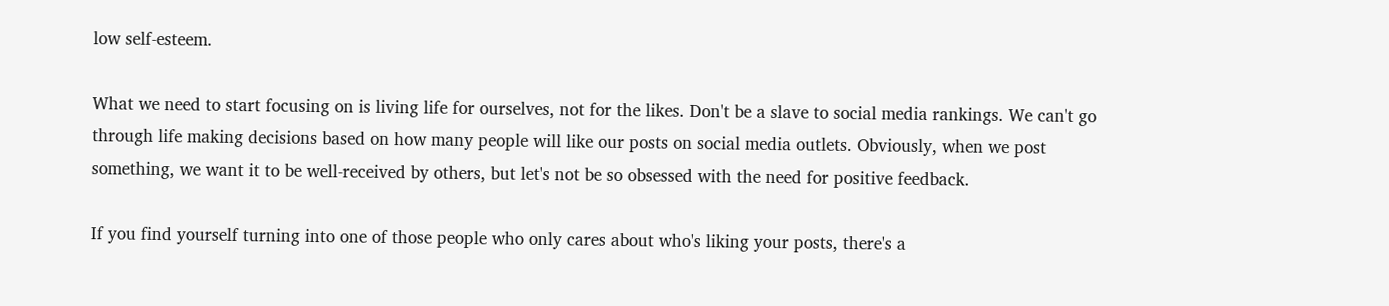low self-esteem.

What we need to start focusing on is living life for ourselves, not for the likes. Don't be a slave to social media rankings. We can't go through life making decisions based on how many people will like our posts on social media outlets. Obviously, when we post something, we want it to be well-received by others, but let's not be so obsessed with the need for positive feedback.

If you find yourself turning into one of those people who only cares about who's liking your posts, there's a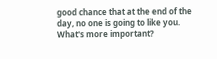good chance that at the end of the day, no one is going to like you. What's more important?